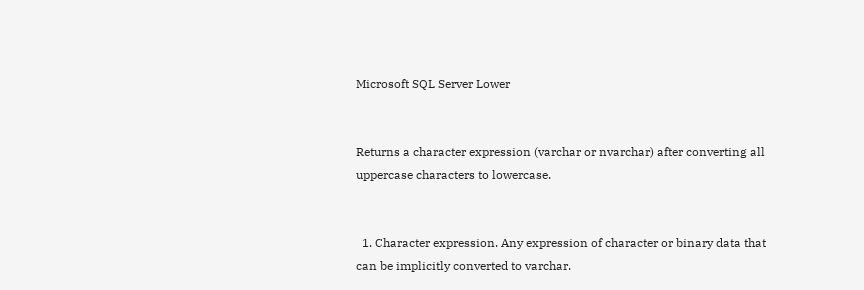Microsoft SQL Server Lower


Returns a character expression (varchar or nvarchar) after converting all uppercase characters to lowercase.


  1. Character expression. Any expression of character or binary data that can be implicitly converted to varchar.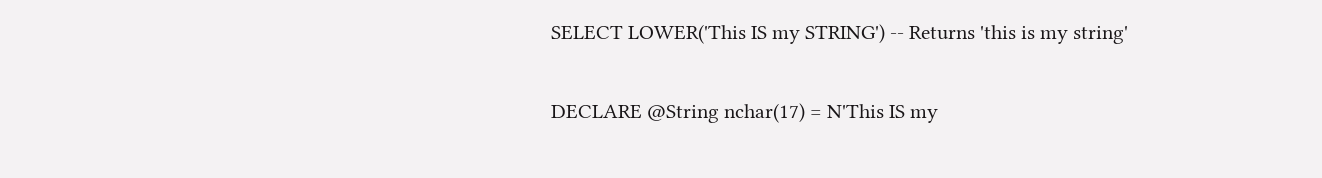SELECT LOWER('This IS my STRING') -- Returns 'this is my string'

DECLARE @String nchar(17) = N'This IS my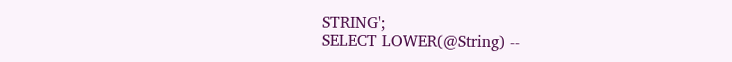STRING';
SELECT LOWER(@String) --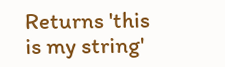Returns 'this is my string'